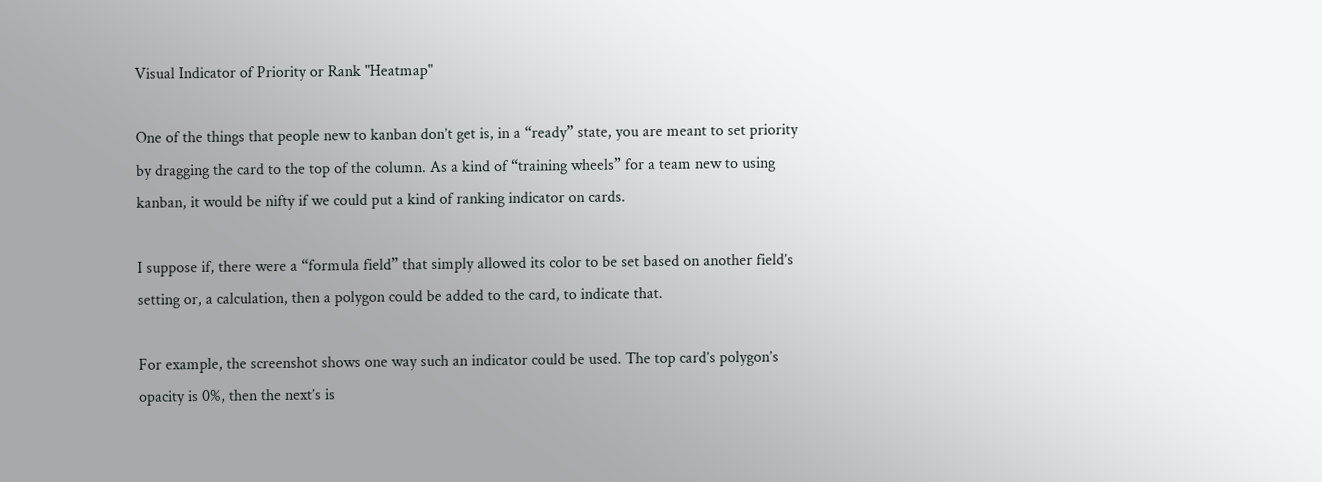Visual Indicator of Priority or Rank "Heatmap"

One of the things that people new to kanban don’t get is, in a “ready” state, you are meant to set priority by dragging the card to the top of the column. As a kind of “training wheels” for a team new to using kanban, it would be nifty if we could put a kind of ranking indicator on cards.

I suppose if, there were a “formula field” that simply allowed its color to be set based on another field’s setting or, a calculation, then a polygon could be added to the card, to indicate that.

For example, the screenshot shows one way such an indicator could be used. The top card’s polygon’s opacity is 0%, then the next’s is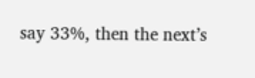say 33%, then the next’s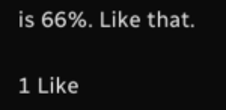is 66%. Like that.

1 Like